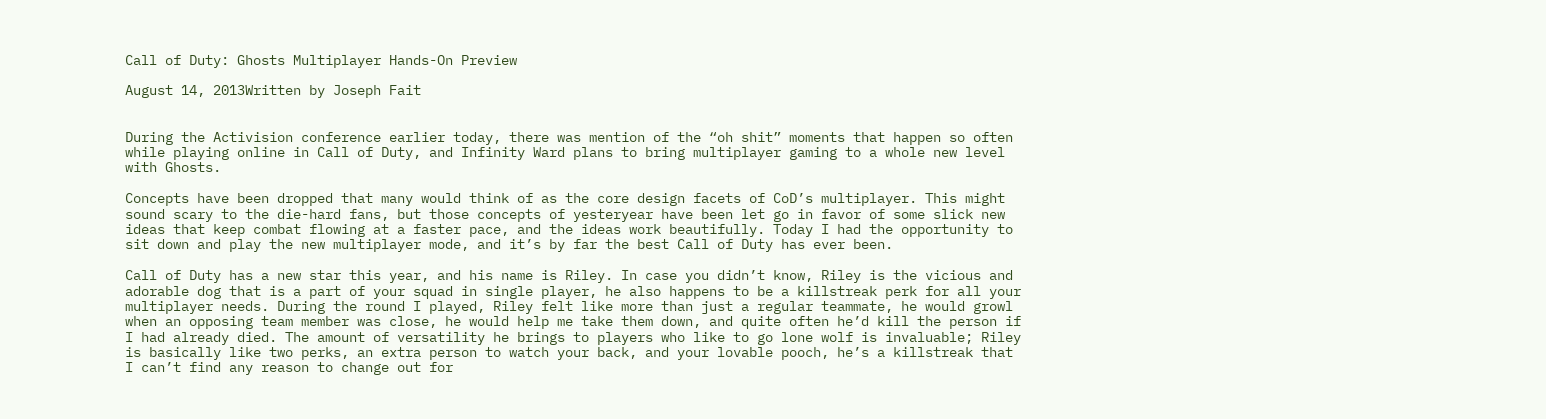Call of Duty: Ghosts Multiplayer Hands-On Preview

August 14, 2013Written by Joseph Fait


During the Activision conference earlier today, there was mention of the “oh shit” moments that happen so often while playing online in Call of Duty, and Infinity Ward plans to bring multiplayer gaming to a whole new level with Ghosts.

Concepts have been dropped that many would think of as the core design facets of CoD’s multiplayer. This might sound scary to the die-hard fans, but those concepts of yesteryear have been let go in favor of some slick new ideas that keep combat flowing at a faster pace, and the ideas work beautifully. Today I had the opportunity to sit down and play the new multiplayer mode, and it’s by far the best Call of Duty has ever been.

Call of Duty has a new star this year, and his name is Riley. In case you didn’t know, Riley is the vicious and adorable dog that is a part of your squad in single player, he also happens to be a killstreak perk for all your multiplayer needs. During the round I played, Riley felt like more than just a regular teammate, he would growl when an opposing team member was close, he would help me take them down, and quite often he’d kill the person if I had already died. The amount of versatility he brings to players who like to go lone wolf is invaluable; Riley is basically like two perks, an extra person to watch your back, and your lovable pooch, he’s a killstreak that I can’t find any reason to change out for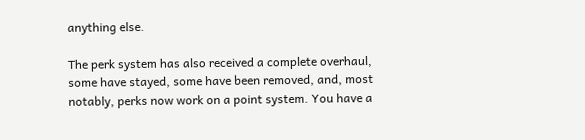anything else.

The perk system has also received a complete overhaul, some have stayed, some have been removed, and, most notably, perks now work on a point system. You have a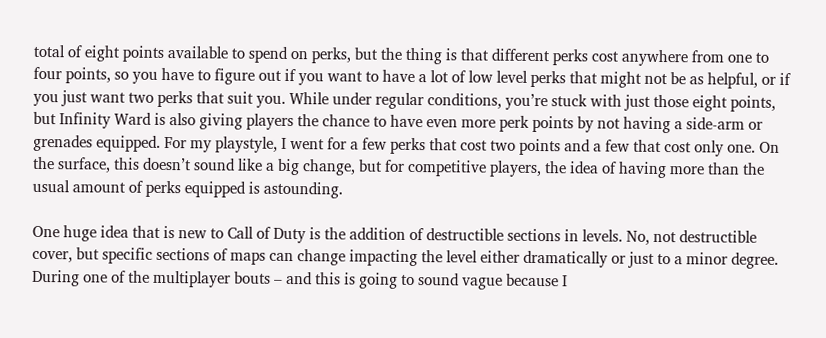total of eight points available to spend on perks, but the thing is that different perks cost anywhere from one to four points, so you have to figure out if you want to have a lot of low level perks that might not be as helpful, or if you just want two perks that suit you. While under regular conditions, you’re stuck with just those eight points, but Infinity Ward is also giving players the chance to have even more perk points by not having a side-arm or grenades equipped. For my playstyle, I went for a few perks that cost two points and a few that cost only one. On the surface, this doesn’t sound like a big change, but for competitive players, the idea of having more than the usual amount of perks equipped is astounding.

One huge idea that is new to Call of Duty is the addition of destructible sections in levels. No, not destructible cover, but specific sections of maps can change impacting the level either dramatically or just to a minor degree. During one of the multiplayer bouts – and this is going to sound vague because I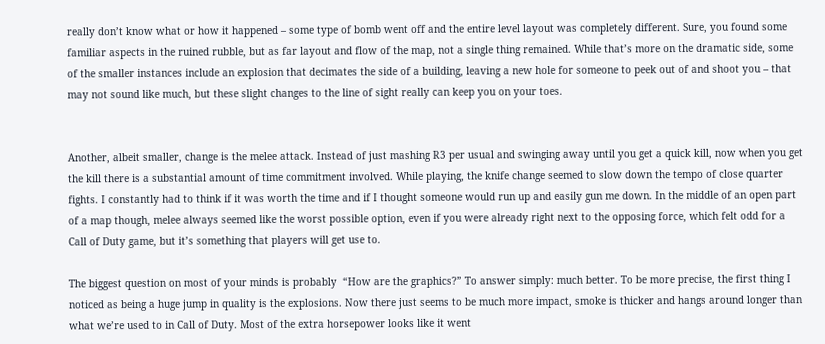really don’t know what or how it happened – some type of bomb went off and the entire level layout was completely different. Sure, you found some familiar aspects in the ruined rubble, but as far layout and flow of the map, not a single thing remained. While that’s more on the dramatic side, some of the smaller instances include an explosion that decimates the side of a building, leaving a new hole for someone to peek out of and shoot you – that may not sound like much, but these slight changes to the line of sight really can keep you on your toes.


Another, albeit smaller, change is the melee attack. Instead of just mashing R3 per usual and swinging away until you get a quick kill, now when you get the kill there is a substantial amount of time commitment involved. While playing, the knife change seemed to slow down the tempo of close quarter fights. I constantly had to think if it was worth the time and if I thought someone would run up and easily gun me down. In the middle of an open part of a map though, melee always seemed like the worst possible option, even if you were already right next to the opposing force, which felt odd for a Call of Duty game, but it’s something that players will get use to.

The biggest question on most of your minds is probably  “How are the graphics?” To answer simply: much better. To be more precise, the first thing I noticed as being a huge jump in quality is the explosions. Now there just seems to be much more impact, smoke is thicker and hangs around longer than what we’re used to in Call of Duty. Most of the extra horsepower looks like it went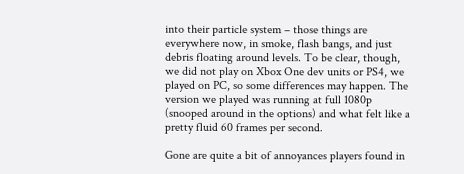into their particle system – those things are everywhere now, in smoke, flash bangs, and just debris floating around levels. To be clear, though, we did not play on Xbox One dev units or PS4, we played on PC, so some differences may happen. The version we played was running at full 1080p (snooped around in the options) and what felt like a pretty fluid 60 frames per second.

Gone are quite a bit of annoyances players found in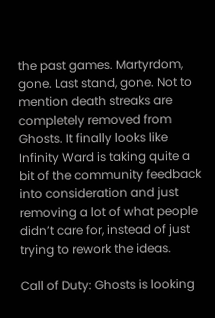the past games. Martyrdom, gone. Last stand, gone. Not to mention death streaks are completely removed from Ghosts. It finally looks like Infinity Ward is taking quite a bit of the community feedback into consideration and just removing a lot of what people didn’t care for, instead of just trying to rework the ideas.

Call of Duty: Ghosts is looking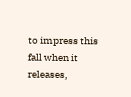to impress this fall when it releases,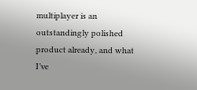multiplayer is an outstandingly polished product already, and what I’ve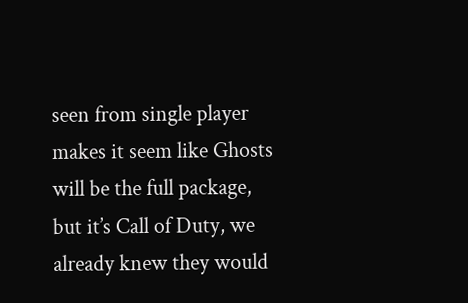seen from single player makes it seem like Ghosts will be the full package, but it’s Call of Duty, we already knew they would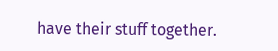have their stuff together.